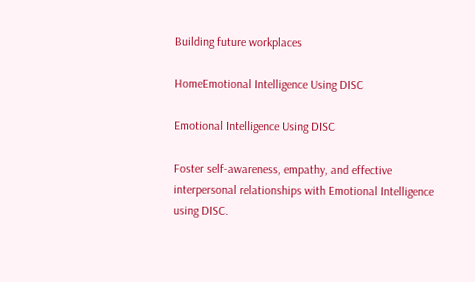Building future workplaces

HomeEmotional Intelligence Using DISC

Emotional Intelligence Using DISC

Foster self-awareness, empathy, and effective interpersonal relationships with Emotional Intelligence using DISC.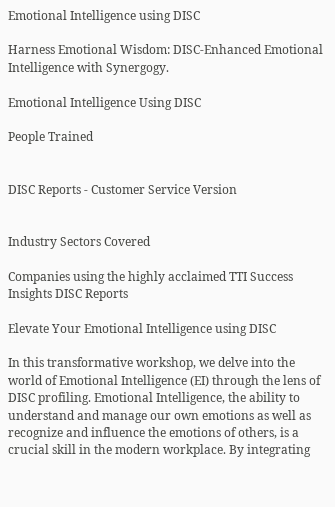Emotional Intelligence using DISC

Harness Emotional Wisdom: DISC-Enhanced Emotional Intelligence with Synergogy.

Emotional Intelligence Using DISC

People Trained


DISC Reports - Customer Service Version


Industry Sectors Covered

Companies using the highly acclaimed TTI Success Insights DISC Reports

Elevate Your Emotional Intelligence using DISC

In this transformative workshop, we delve into the world of Emotional Intelligence (EI) through the lens of DISC profiling. Emotional Intelligence, the ability to understand and manage our own emotions as well as recognize and influence the emotions of others, is a crucial skill in the modern workplace. By integrating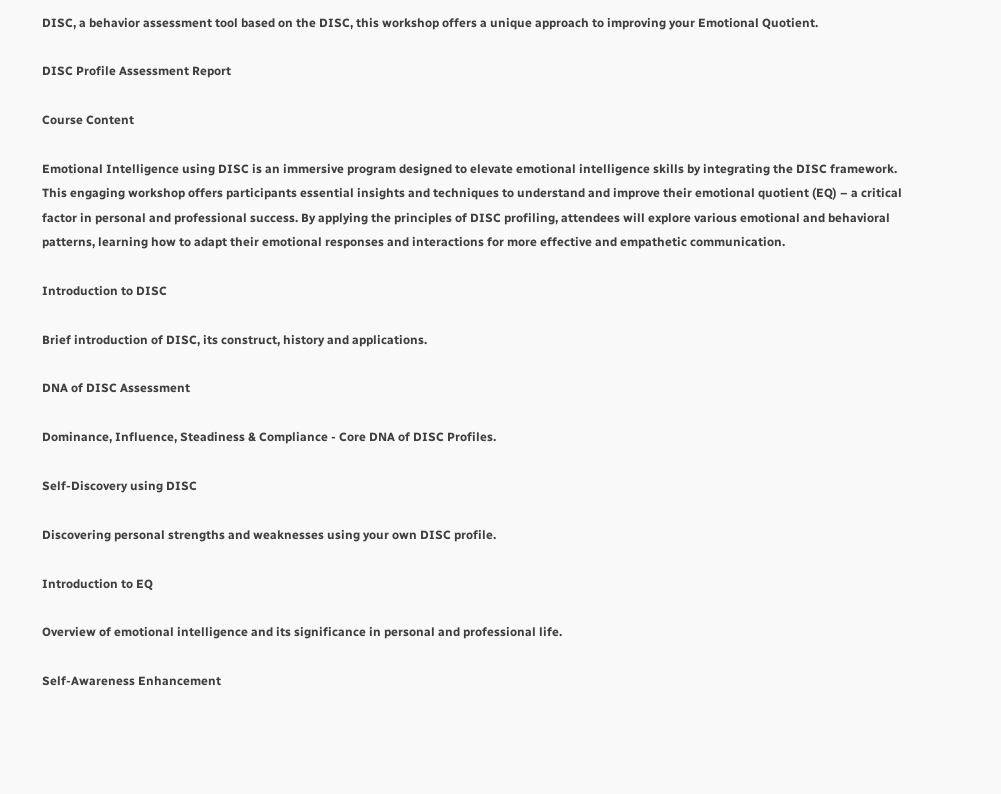DISC, a behavior assessment tool based on the DISC, this workshop offers a unique approach to improving your Emotional Quotient.

DISC Profile Assessment Report

Course Content

Emotional Intelligence using DISC is an immersive program designed to elevate emotional intelligence skills by integrating the DISC framework. This engaging workshop offers participants essential insights and techniques to understand and improve their emotional quotient (EQ) – a critical factor in personal and professional success. By applying the principles of DISC profiling, attendees will explore various emotional and behavioral patterns, learning how to adapt their emotional responses and interactions for more effective and empathetic communication.

Introduction to DISC

Brief introduction of DISC, its construct, history and applications.

DNA of DISC Assessment

Dominance, Influence, Steadiness & Compliance - Core DNA of DISC Profiles.

Self-Discovery using DISC

Discovering personal strengths and weaknesses using your own DISC profile.

Introduction to EQ

Overview of emotional intelligence and its significance in personal and professional life.

Self-Awareness Enhancement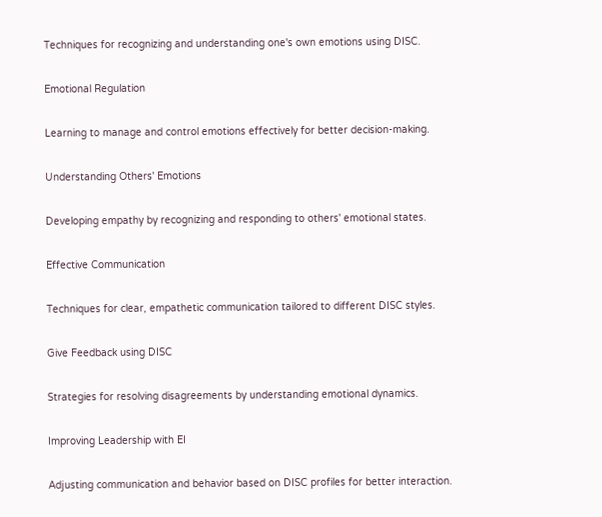Techniques for recognizing and understanding one's own emotions using DISC.

Emotional Regulation

Learning to manage and control emotions effectively for better decision-making.

Understanding Others' Emotions

Developing empathy by recognizing and responding to others' emotional states.

Effective Communication

Techniques for clear, empathetic communication tailored to different DISC styles.

Give Feedback using DISC

Strategies for resolving disagreements by understanding emotional dynamics.

Improving Leadership with EI

Adjusting communication and behavior based on DISC profiles for better interaction.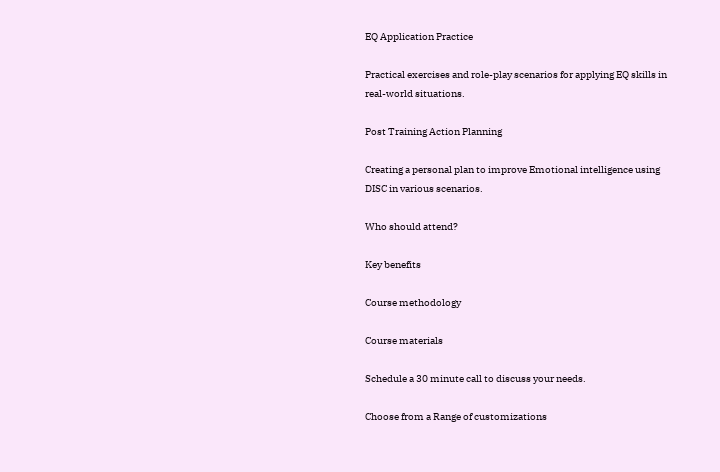EQ Application Practice

Practical exercises and role-play scenarios for applying EQ skills in real-world situations.

Post Training Action Planning

Creating a personal plan to improve Emotional intelligence using DISC in various scenarios.

Who should attend?

Key benefits

Course methodology

Course materials

Schedule a 30 minute call to discuss your needs.

Choose from a Range of customizations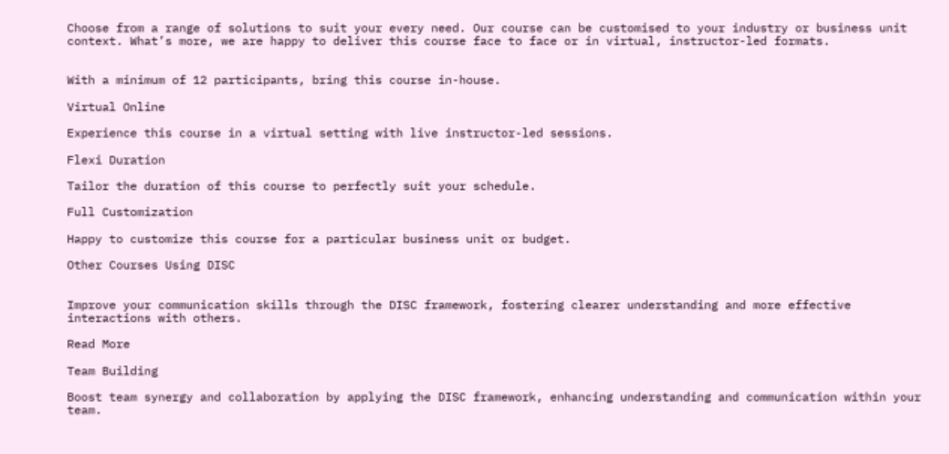Choose from a range of solutions to suit your every need. Our course can be customised to your industry or business unit context. What’s more, we are happy to deliver this course face to face or in virtual, instructor-led formats.


With a minimum of 12 participants, bring this course in-house.

Virtual Online

Experience this course in a virtual setting with live instructor-led sessions.

Flexi Duration

Tailor the duration of this course to perfectly suit your schedule.

Full Customization

Happy to customize this course for a particular business unit or budget.

Other Courses Using DISC


Improve your communication skills through the DISC framework, fostering clearer understanding and more effective interactions with others.

Read More

Team Building

Boost team synergy and collaboration by applying the DISC framework, enhancing understanding and communication within your team.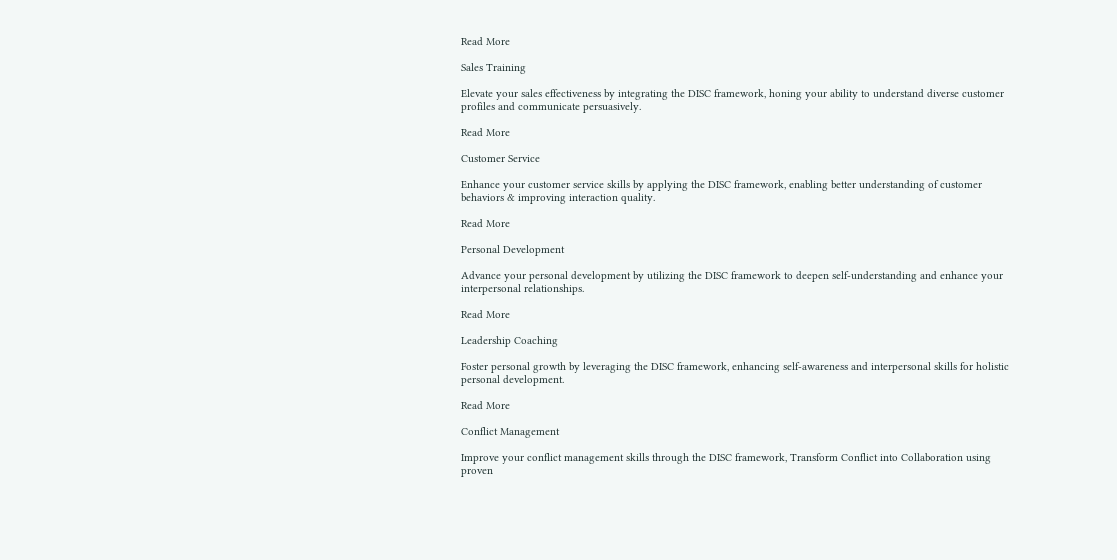Read More

Sales Training

Elevate your sales effectiveness by integrating the DISC framework, honing your ability to understand diverse customer profiles and communicate persuasively.

Read More

Customer Service

Enhance your customer service skills by applying the DISC framework, enabling better understanding of customer behaviors & improving interaction quality.

Read More

Personal Development

Advance your personal development by utilizing the DISC framework to deepen self-understanding and enhance your interpersonal relationships.

Read More

Leadership Coaching

Foster personal growth by leveraging the DISC framework, enhancing self-awareness and interpersonal skills for holistic personal development.

Read More

Conflict Management

Improve your conflict management skills through the DISC framework, Transform Conflict into Collaboration using proven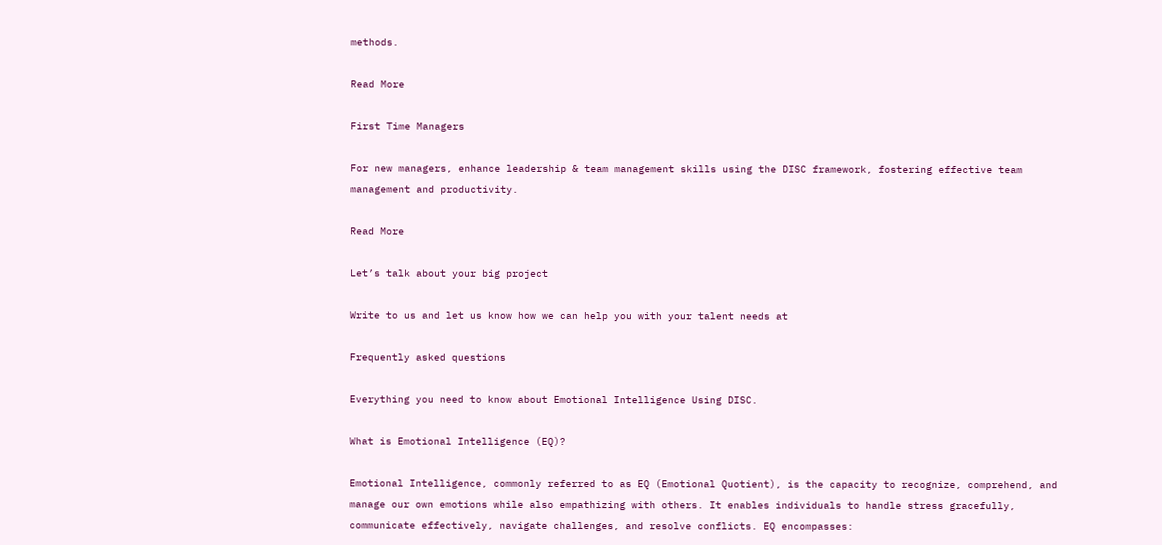methods.

Read More

First Time Managers

For new managers, enhance leadership & team management skills using the DISC framework, fostering effective team management and productivity.

Read More

Let’s talk about your big project

Write to us and let us know how we can help you with your talent needs at

Frequently asked questions

Everything you need to know about Emotional Intelligence Using DISC.

What is Emotional Intelligence (EQ)?

Emotional Intelligence, commonly referred to as EQ (Emotional Quotient), is the capacity to recognize, comprehend, and manage our own emotions while also empathizing with others. It enables individuals to handle stress gracefully, communicate effectively, navigate challenges, and resolve conflicts. EQ encompasses: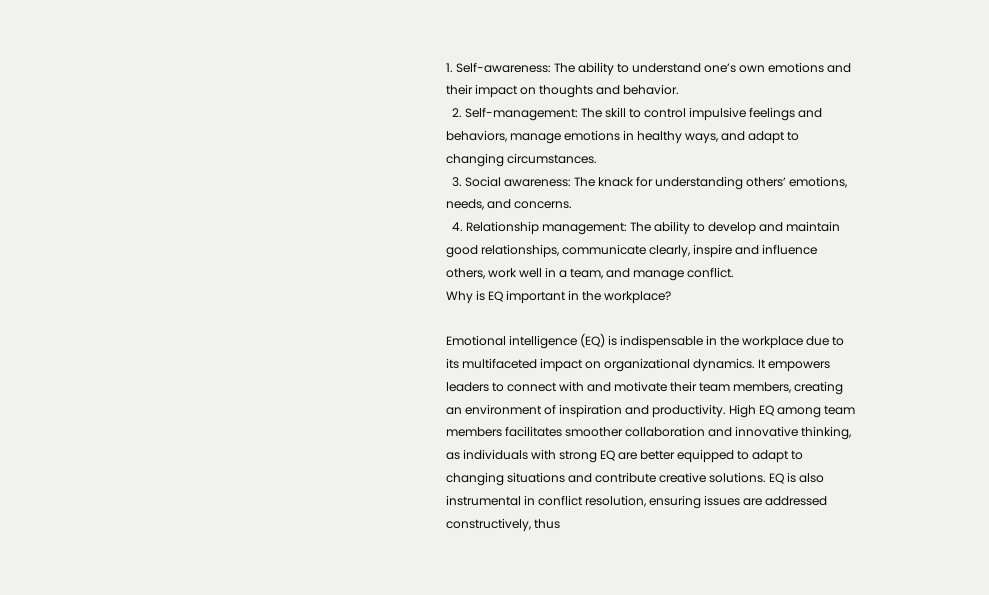1. Self-awareness: The ability to understand one’s own emotions and their impact on thoughts and behavior.
  2. Self-management: The skill to control impulsive feelings and behaviors, manage emotions in healthy ways, and adapt to changing circumstances.
  3. Social awareness: The knack for understanding others’ emotions, needs, and concerns.
  4. Relationship management: The ability to develop and maintain good relationships, communicate clearly, inspire and influence others, work well in a team, and manage conflict.
Why is EQ important in the workplace?

Emotional intelligence (EQ) is indispensable in the workplace due to its multifaceted impact on organizational dynamics. It empowers leaders to connect with and motivate their team members, creating an environment of inspiration and productivity. High EQ among team members facilitates smoother collaboration and innovative thinking, as individuals with strong EQ are better equipped to adapt to changing situations and contribute creative solutions. EQ is also instrumental in conflict resolution, ensuring issues are addressed constructively, thus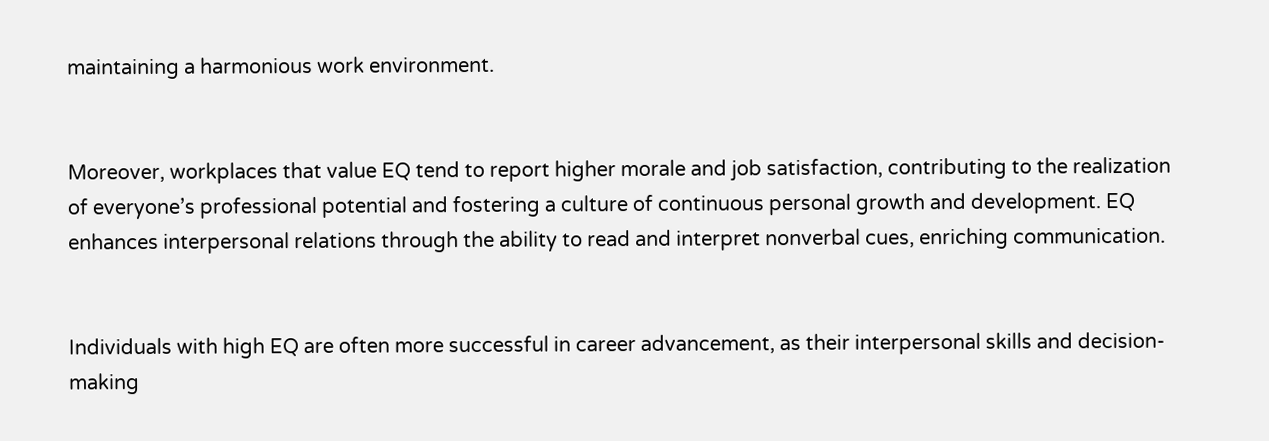maintaining a harmonious work environment.


Moreover, workplaces that value EQ tend to report higher morale and job satisfaction, contributing to the realization of everyone’s professional potential and fostering a culture of continuous personal growth and development. EQ enhances interpersonal relations through the ability to read and interpret nonverbal cues, enriching communication.


Individuals with high EQ are often more successful in career advancement, as their interpersonal skills and decision-making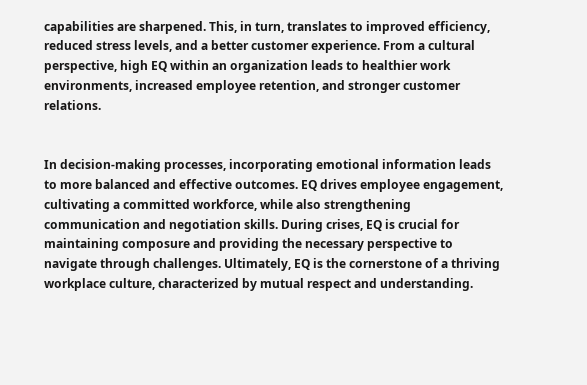capabilities are sharpened. This, in turn, translates to improved efficiency, reduced stress levels, and a better customer experience. From a cultural perspective, high EQ within an organization leads to healthier work environments, increased employee retention, and stronger customer relations.


In decision-making processes, incorporating emotional information leads to more balanced and effective outcomes. EQ drives employee engagement, cultivating a committed workforce, while also strengthening communication and negotiation skills. During crises, EQ is crucial for maintaining composure and providing the necessary perspective to navigate through challenges. Ultimately, EQ is the cornerstone of a thriving workplace culture, characterized by mutual respect and understanding.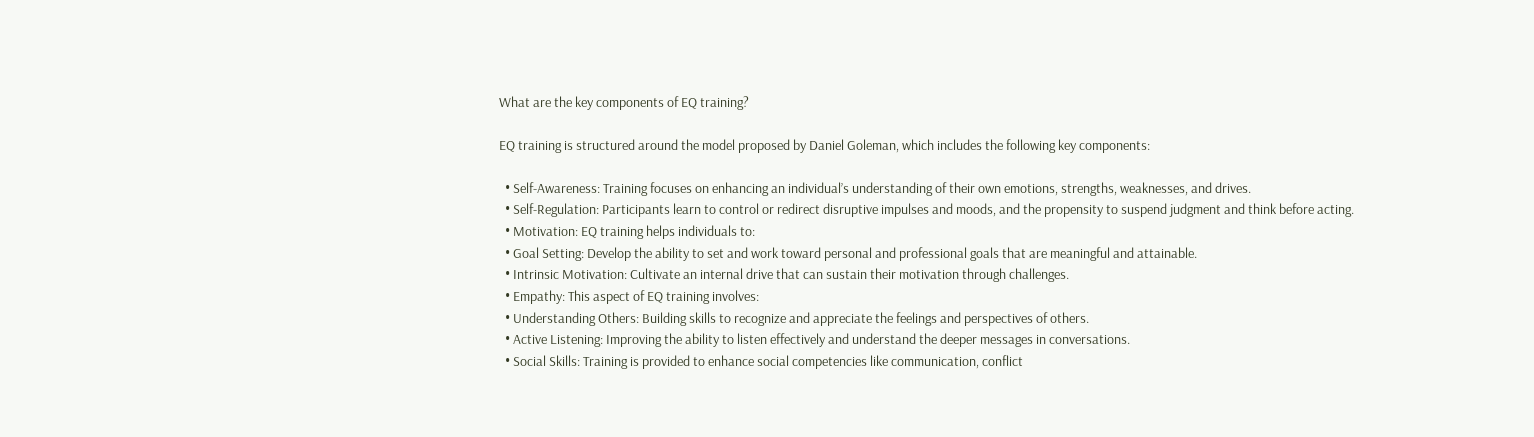What are the key components of EQ training?

EQ training is structured around the model proposed by Daniel Goleman, which includes the following key components:

  • Self-Awareness: Training focuses on enhancing an individual’s understanding of their own emotions, strengths, weaknesses, and drives.
  • Self-Regulation: Participants learn to control or redirect disruptive impulses and moods, and the propensity to suspend judgment and think before acting.
  • Motivation: EQ training helps individuals to:
  • Goal Setting: Develop the ability to set and work toward personal and professional goals that are meaningful and attainable.
  • Intrinsic Motivation: Cultivate an internal drive that can sustain their motivation through challenges.
  • Empathy: This aspect of EQ training involves:
  • Understanding Others: Building skills to recognize and appreciate the feelings and perspectives of others.
  • Active Listening: Improving the ability to listen effectively and understand the deeper messages in conversations.
  • Social Skills: Training is provided to enhance social competencies like communication, conflict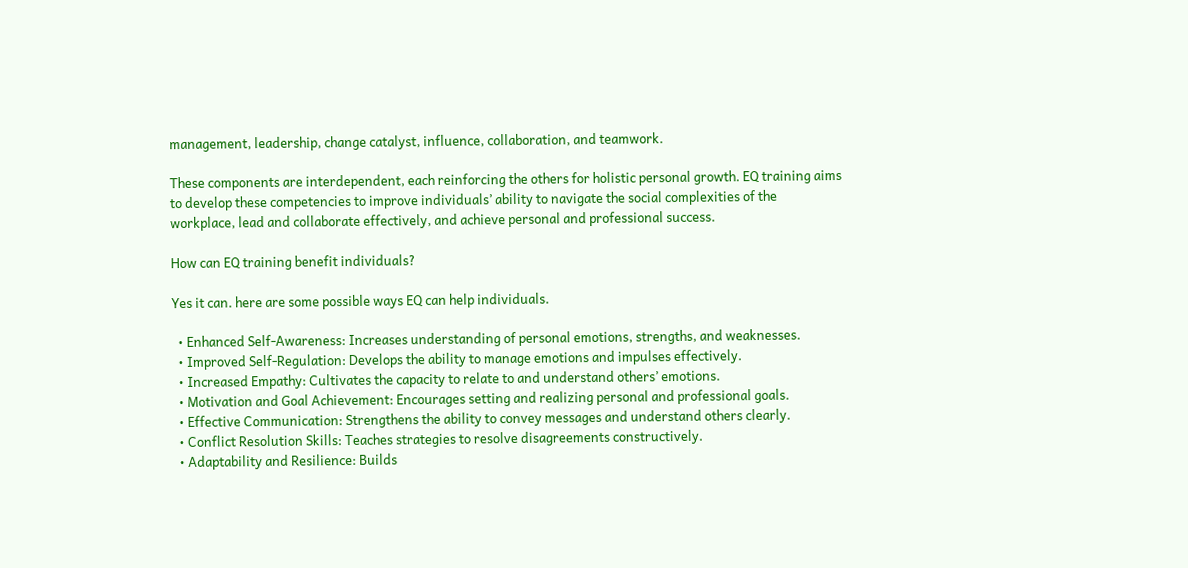management, leadership, change catalyst, influence, collaboration, and teamwork.

These components are interdependent, each reinforcing the others for holistic personal growth. EQ training aims to develop these competencies to improve individuals’ ability to navigate the social complexities of the workplace, lead and collaborate effectively, and achieve personal and professional success.

How can EQ training benefit individuals?

Yes it can. here are some possible ways EQ can help individuals.

  • Enhanced Self-Awareness: Increases understanding of personal emotions, strengths, and weaknesses.
  • Improved Self-Regulation: Develops the ability to manage emotions and impulses effectively.
  • Increased Empathy: Cultivates the capacity to relate to and understand others’ emotions.
  • Motivation and Goal Achievement: Encourages setting and realizing personal and professional goals.
  • Effective Communication: Strengthens the ability to convey messages and understand others clearly.
  • Conflict Resolution Skills: Teaches strategies to resolve disagreements constructively.
  • Adaptability and Resilience: Builds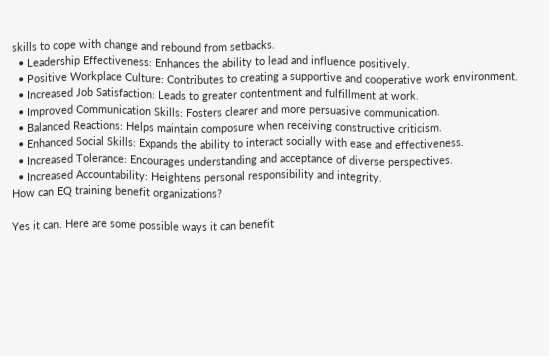skills to cope with change and rebound from setbacks.
  • Leadership Effectiveness: Enhances the ability to lead and influence positively.
  • Positive Workplace Culture: Contributes to creating a supportive and cooperative work environment.
  • Increased Job Satisfaction: Leads to greater contentment and fulfillment at work.
  • Improved Communication Skills: Fosters clearer and more persuasive communication.
  • Balanced Reactions: Helps maintain composure when receiving constructive criticism.
  • Enhanced Social Skills: Expands the ability to interact socially with ease and effectiveness.
  • Increased Tolerance: Encourages understanding and acceptance of diverse perspectives.
  • Increased Accountability: Heightens personal responsibility and integrity.
How can EQ training benefit organizations?

Yes it can. Here are some possible ways it can benefit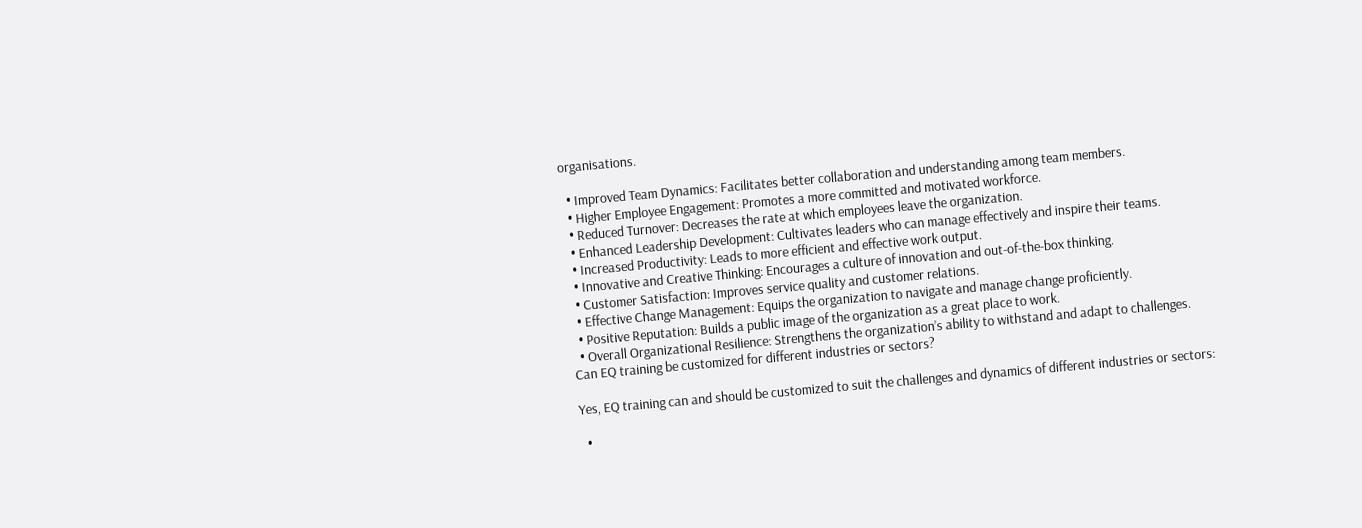organisations.

  • Improved Team Dynamics: Facilitates better collaboration and understanding among team members.
  • Higher Employee Engagement: Promotes a more committed and motivated workforce.
  • Reduced Turnover: Decreases the rate at which employees leave the organization.
  • Enhanced Leadership Development: Cultivates leaders who can manage effectively and inspire their teams.
  • Increased Productivity: Leads to more efficient and effective work output.
  • Innovative and Creative Thinking: Encourages a culture of innovation and out-of-the-box thinking.
  • Customer Satisfaction: Improves service quality and customer relations.
  • Effective Change Management: Equips the organization to navigate and manage change proficiently.
  • Positive Reputation: Builds a public image of the organization as a great place to work.
  • Overall Organizational Resilience: Strengthens the organization’s ability to withstand and adapt to challenges.
Can EQ training be customized for different industries or sectors?

Yes, EQ training can and should be customized to suit the challenges and dynamics of different industries or sectors:

  •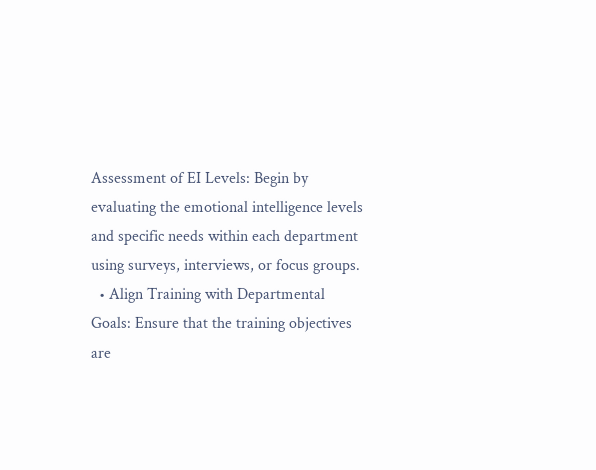Assessment of EI Levels: Begin by evaluating the emotional intelligence levels and specific needs within each department using surveys, interviews, or focus groups.
  • Align Training with Departmental Goals: Ensure that the training objectives are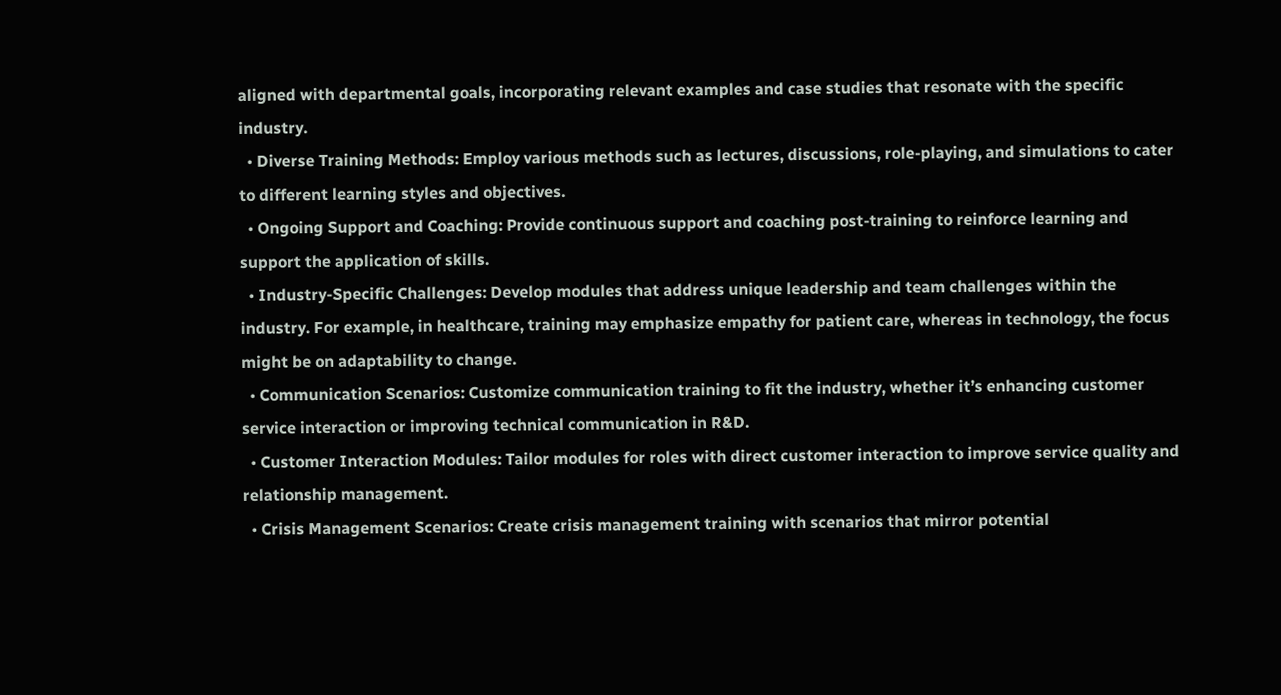aligned with departmental goals, incorporating relevant examples and case studies that resonate with the specific industry.
  • Diverse Training Methods: Employ various methods such as lectures, discussions, role-playing, and simulations to cater to different learning styles and objectives.
  • Ongoing Support and Coaching: Provide continuous support and coaching post-training to reinforce learning and support the application of skills.
  • Industry-Specific Challenges: Develop modules that address unique leadership and team challenges within the industry. For example, in healthcare, training may emphasize empathy for patient care, whereas in technology, the focus might be on adaptability to change.
  • Communication Scenarios: Customize communication training to fit the industry, whether it’s enhancing customer service interaction or improving technical communication in R&D.
  • Customer Interaction Modules: Tailor modules for roles with direct customer interaction to improve service quality and relationship management.
  • Crisis Management Scenarios: Create crisis management training with scenarios that mirror potential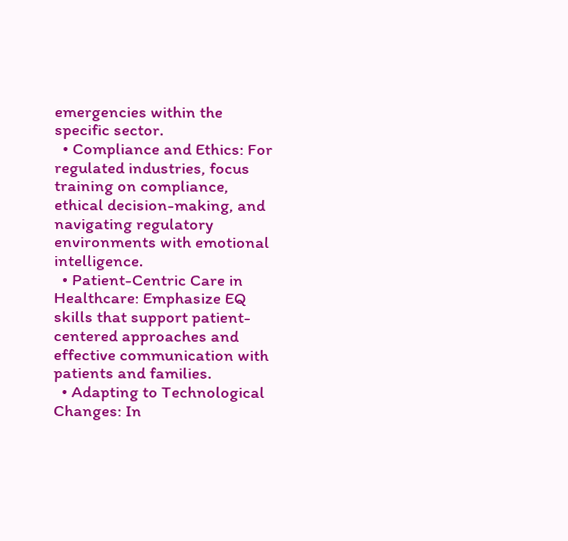emergencies within the specific sector.
  • Compliance and Ethics: For regulated industries, focus training on compliance, ethical decision-making, and navigating regulatory environments with emotional intelligence.
  • Patient-Centric Care in Healthcare: Emphasize EQ skills that support patient-centered approaches and effective communication with patients and families.
  • Adapting to Technological Changes: In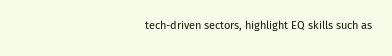tech-driven sectors, highlight EQ skills such as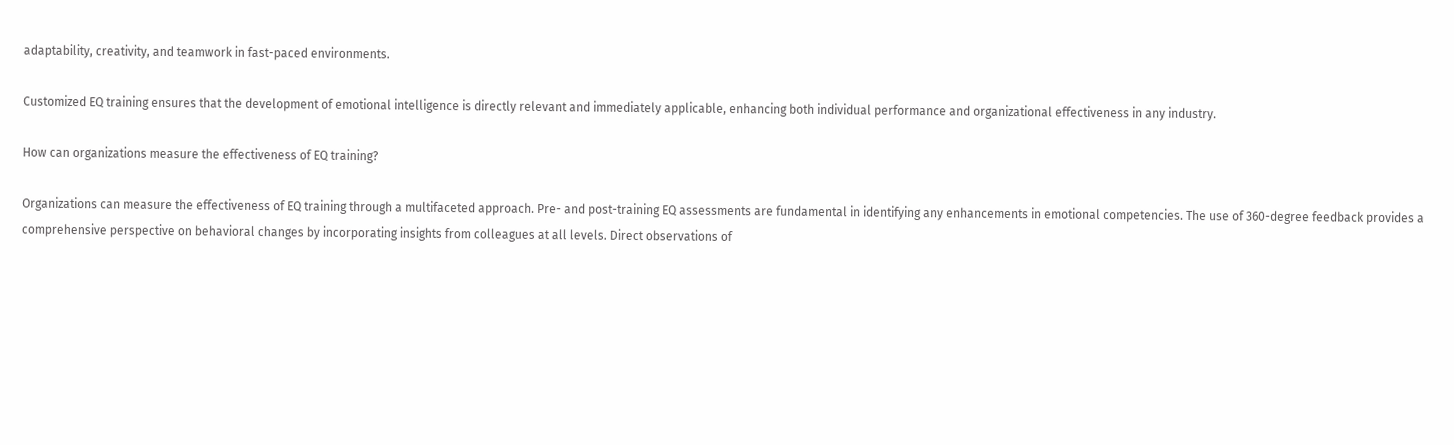adaptability, creativity, and teamwork in fast-paced environments.

Customized EQ training ensures that the development of emotional intelligence is directly relevant and immediately applicable, enhancing both individual performance and organizational effectiveness in any industry.

How can organizations measure the effectiveness of EQ training?

Organizations can measure the effectiveness of EQ training through a multifaceted approach. Pre- and post-training EQ assessments are fundamental in identifying any enhancements in emotional competencies. The use of 360-degree feedback provides a comprehensive perspective on behavioral changes by incorporating insights from colleagues at all levels. Direct observations of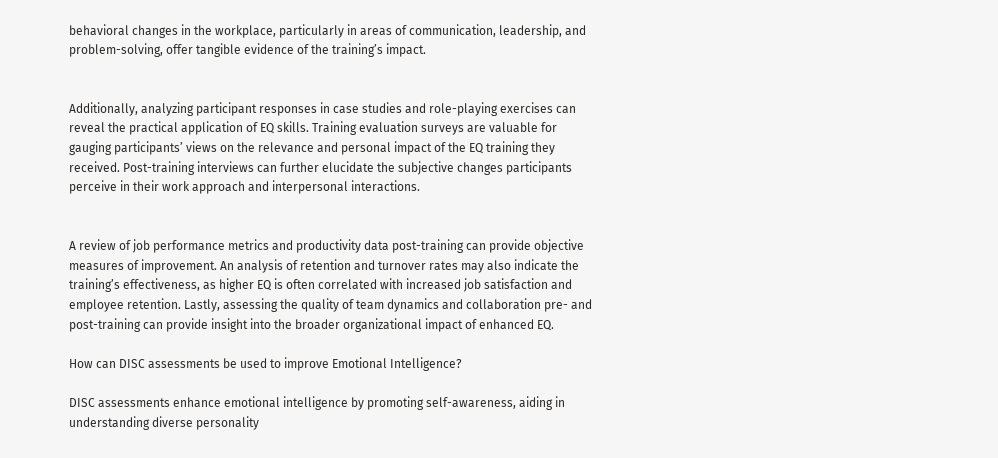behavioral changes in the workplace, particularly in areas of communication, leadership, and problem-solving, offer tangible evidence of the training’s impact.


Additionally, analyzing participant responses in case studies and role-playing exercises can reveal the practical application of EQ skills. Training evaluation surveys are valuable for gauging participants’ views on the relevance and personal impact of the EQ training they received. Post-training interviews can further elucidate the subjective changes participants perceive in their work approach and interpersonal interactions.


A review of job performance metrics and productivity data post-training can provide objective measures of improvement. An analysis of retention and turnover rates may also indicate the training’s effectiveness, as higher EQ is often correlated with increased job satisfaction and employee retention. Lastly, assessing the quality of team dynamics and collaboration pre- and post-training can provide insight into the broader organizational impact of enhanced EQ.

How can DISC assessments be used to improve Emotional Intelligence?

DISC assessments enhance emotional intelligence by promoting self-awareness, aiding in understanding diverse personality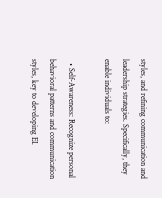styles, and refining communication and leadership strategies. Specifically, they enable individuals to:

  • Self-Awareness: Recognize personal behavioral patterns and communication styles, key to developing EI.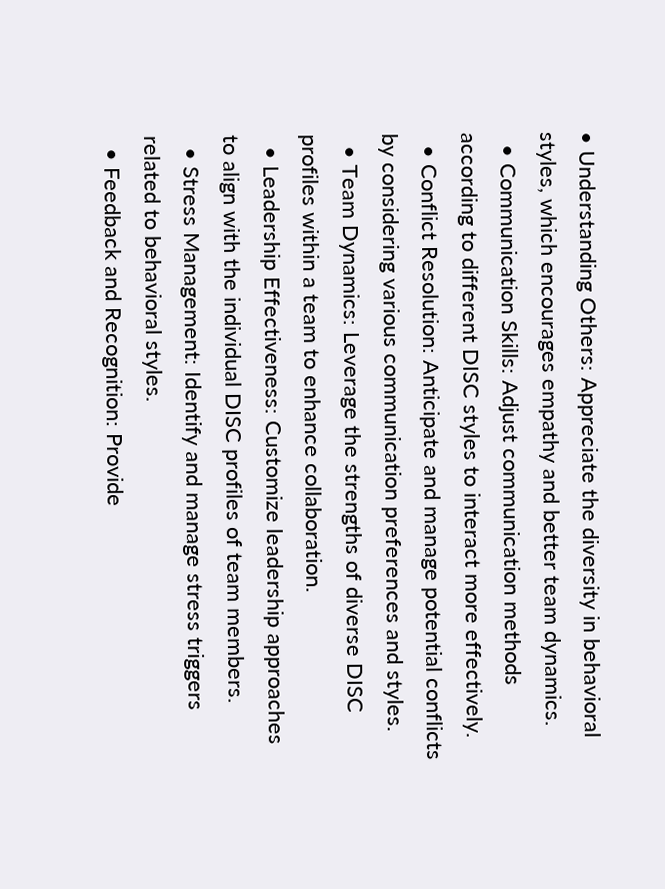• Understanding Others: Appreciate the diversity in behavioral styles, which encourages empathy and better team dynamics.
  • Communication Skills: Adjust communication methods according to different DISC styles to interact more effectively.
  • Conflict Resolution: Anticipate and manage potential conflicts by considering various communication preferences and styles.
  • Team Dynamics: Leverage the strengths of diverse DISC profiles within a team to enhance collaboration.
  • Leadership Effectiveness: Customize leadership approaches to align with the individual DISC profiles of team members.
  • Stress Management: Identify and manage stress triggers related to behavioral styles.
  • Feedback and Recognition: Provide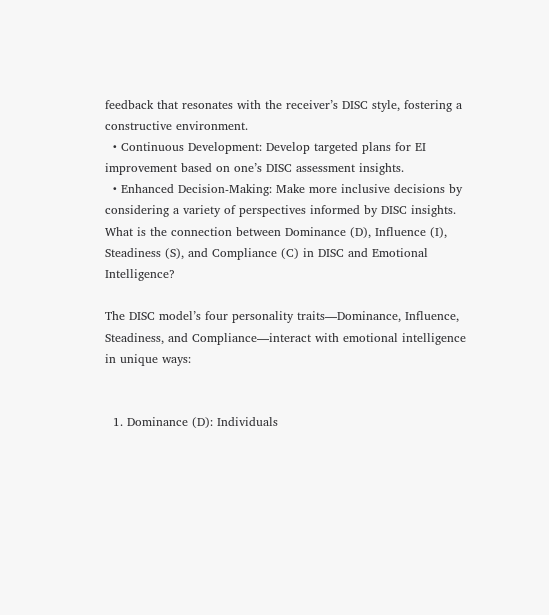feedback that resonates with the receiver’s DISC style, fostering a constructive environment.
  • Continuous Development: Develop targeted plans for EI improvement based on one’s DISC assessment insights.
  • Enhanced Decision-Making: Make more inclusive decisions by considering a variety of perspectives informed by DISC insights.
What is the connection between Dominance (D), Influence (I), Steadiness (S), and Compliance (C) in DISC and Emotional Intelligence?

The DISC model’s four personality traits—Dominance, Influence, Steadiness, and Compliance—interact with emotional intelligence in unique ways:


  1. Dominance (D): Individuals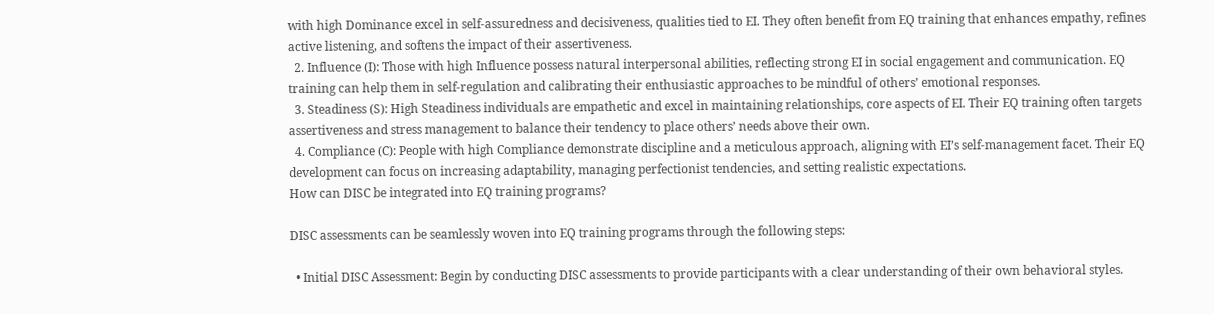with high Dominance excel in self-assuredness and decisiveness, qualities tied to EI. They often benefit from EQ training that enhances empathy, refines active listening, and softens the impact of their assertiveness.
  2. Influence (I): Those with high Influence possess natural interpersonal abilities, reflecting strong EI in social engagement and communication. EQ training can help them in self-regulation and calibrating their enthusiastic approaches to be mindful of others’ emotional responses.
  3. Steadiness (S): High Steadiness individuals are empathetic and excel in maintaining relationships, core aspects of EI. Their EQ training often targets assertiveness and stress management to balance their tendency to place others’ needs above their own.
  4. Compliance (C): People with high Compliance demonstrate discipline and a meticulous approach, aligning with EI’s self-management facet. Their EQ development can focus on increasing adaptability, managing perfectionist tendencies, and setting realistic expectations.
How can DISC be integrated into EQ training programs?

DISC assessments can be seamlessly woven into EQ training programs through the following steps:

  • Initial DISC Assessment: Begin by conducting DISC assessments to provide participants with a clear understanding of their own behavioral styles.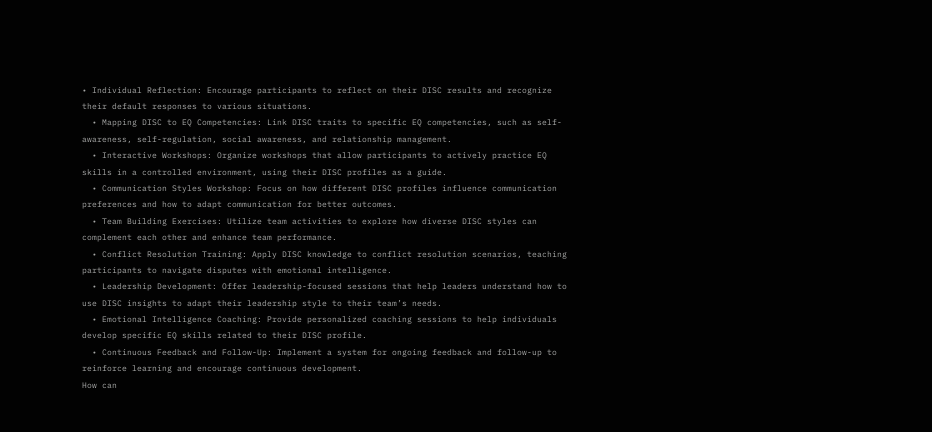• Individual Reflection: Encourage participants to reflect on their DISC results and recognize their default responses to various situations.
  • Mapping DISC to EQ Competencies: Link DISC traits to specific EQ competencies, such as self-awareness, self-regulation, social awareness, and relationship management.
  • Interactive Workshops: Organize workshops that allow participants to actively practice EQ skills in a controlled environment, using their DISC profiles as a guide.
  • Communication Styles Workshop: Focus on how different DISC profiles influence communication preferences and how to adapt communication for better outcomes.
  • Team Building Exercises: Utilize team activities to explore how diverse DISC styles can complement each other and enhance team performance.
  • Conflict Resolution Training: Apply DISC knowledge to conflict resolution scenarios, teaching participants to navigate disputes with emotional intelligence.
  • Leadership Development: Offer leadership-focused sessions that help leaders understand how to use DISC insights to adapt their leadership style to their team’s needs.
  • Emotional Intelligence Coaching: Provide personalized coaching sessions to help individuals develop specific EQ skills related to their DISC profile.
  • Continuous Feedback and Follow-Up: Implement a system for ongoing feedback and follow-up to reinforce learning and encourage continuous development.
How can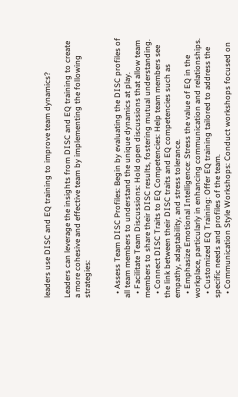leaders use DISC and EQ training to improve team dynamics?

Leaders can leverage the insights from DISC and EQ training to create a more cohesive and effective team by implementing the following strategies:


  • Assess Team DISC Profiles: Begin by evaluating the DISC profiles of all team members to understand the unique dynamics at play.
  • Facilitate Team Discussions: Hold open discussions that allow team members to share their DISC results, fostering mutual understanding.
  • Connect DISC Traits to EQ Competencies: Help team members see the link between their DISC traits and EQ competencies such as empathy, adaptability, and stress tolerance.
  • Emphasize Emotional Intelligence: Stress the value of EQ in the workplace, particularly in enhancing communication and relationships.
  • Customized EQ Training: Offer EQ training tailored to address the specific needs and profiles of the team.
  • Communication Style Workshops: Conduct workshops focused on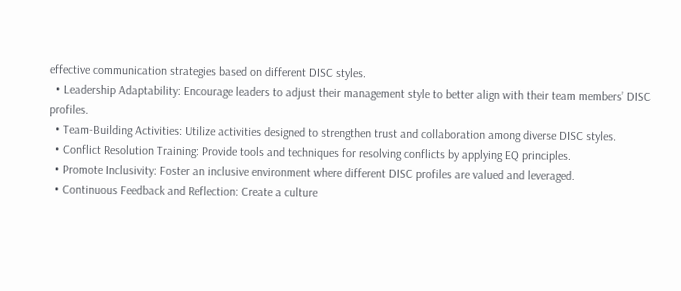effective communication strategies based on different DISC styles.
  • Leadership Adaptability: Encourage leaders to adjust their management style to better align with their team members’ DISC profiles.
  • Team-Building Activities: Utilize activities designed to strengthen trust and collaboration among diverse DISC styles.
  • Conflict Resolution Training: Provide tools and techniques for resolving conflicts by applying EQ principles.
  • Promote Inclusivity: Foster an inclusive environment where different DISC profiles are valued and leveraged.
  • Continuous Feedback and Reflection: Create a culture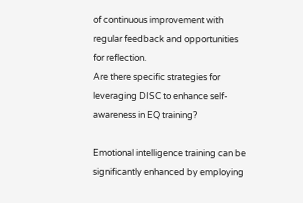of continuous improvement with regular feedback and opportunities for reflection.
Are there specific strategies for leveraging DISC to enhance self-awareness in EQ training?

Emotional intelligence training can be significantly enhanced by employing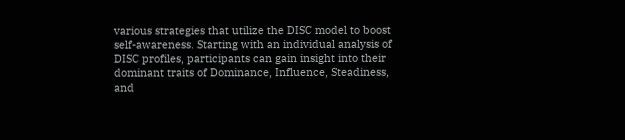various strategies that utilize the DISC model to boost self-awareness. Starting with an individual analysis of DISC profiles, participants can gain insight into their dominant traits of Dominance, Influence, Steadiness, and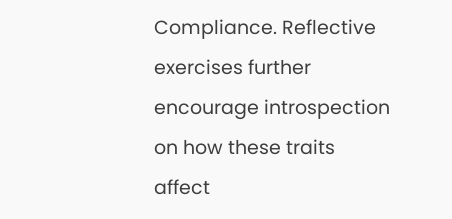Compliance. Reflective exercises further encourage introspection on how these traits affect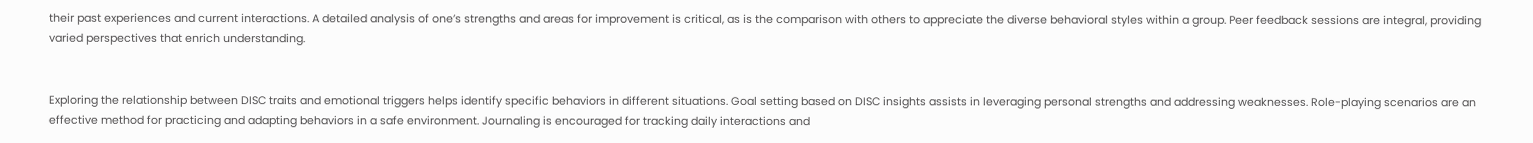their past experiences and current interactions. A detailed analysis of one’s strengths and areas for improvement is critical, as is the comparison with others to appreciate the diverse behavioral styles within a group. Peer feedback sessions are integral, providing varied perspectives that enrich understanding.


Exploring the relationship between DISC traits and emotional triggers helps identify specific behaviors in different situations. Goal setting based on DISC insights assists in leveraging personal strengths and addressing weaknesses. Role-playing scenarios are an effective method for practicing and adapting behaviors in a safe environment. Journaling is encouraged for tracking daily interactions and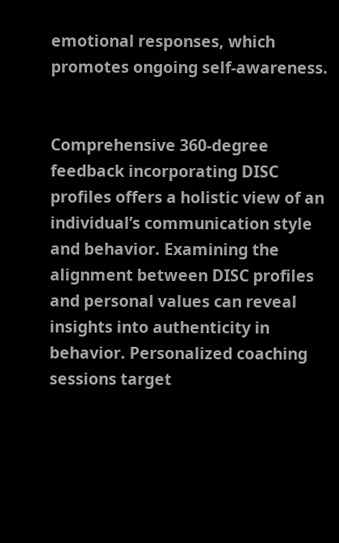emotional responses, which promotes ongoing self-awareness.


Comprehensive 360-degree feedback incorporating DISC profiles offers a holistic view of an individual’s communication style and behavior. Examining the alignment between DISC profiles and personal values can reveal insights into authenticity in behavior. Personalized coaching sessions target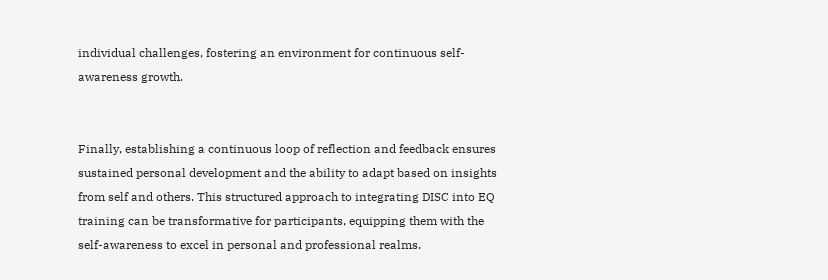individual challenges, fostering an environment for continuous self-awareness growth.


Finally, establishing a continuous loop of reflection and feedback ensures sustained personal development and the ability to adapt based on insights from self and others. This structured approach to integrating DISC into EQ training can be transformative for participants, equipping them with the self-awareness to excel in personal and professional realms.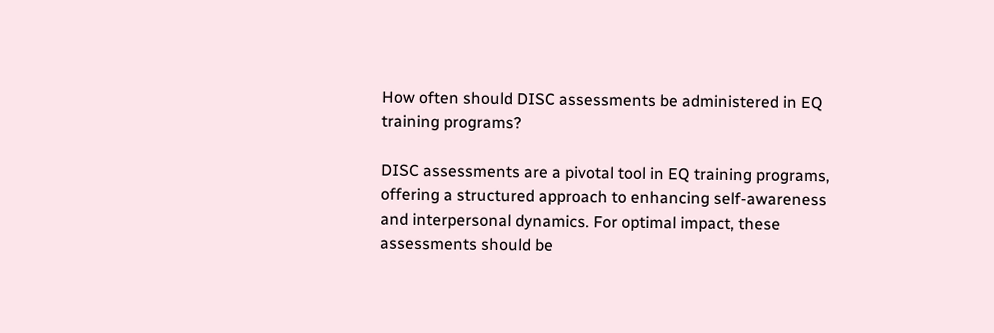How often should DISC assessments be administered in EQ training programs?

DISC assessments are a pivotal tool in EQ training programs, offering a structured approach to enhancing self-awareness and interpersonal dynamics. For optimal impact, these assessments should be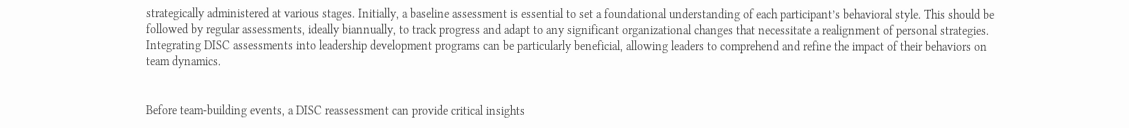strategically administered at various stages. Initially, a baseline assessment is essential to set a foundational understanding of each participant’s behavioral style. This should be followed by regular assessments, ideally biannually, to track progress and adapt to any significant organizational changes that necessitate a realignment of personal strategies. Integrating DISC assessments into leadership development programs can be particularly beneficial, allowing leaders to comprehend and refine the impact of their behaviors on team dynamics.


Before team-building events, a DISC reassessment can provide critical insights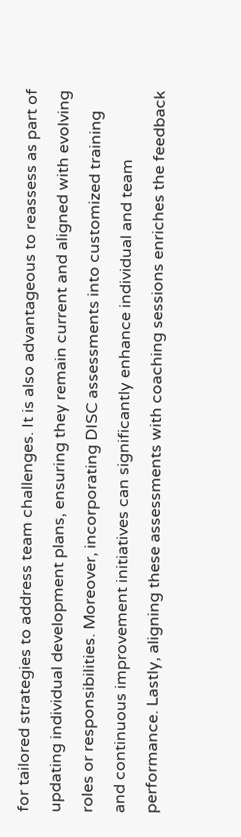for tailored strategies to address team challenges. It is also advantageous to reassess as part of updating individual development plans, ensuring they remain current and aligned with evolving roles or responsibilities. Moreover, incorporating DISC assessments into customized training and continuous improvement initiatives can significantly enhance individual and team performance. Lastly, aligning these assessments with coaching sessions enriches the feedback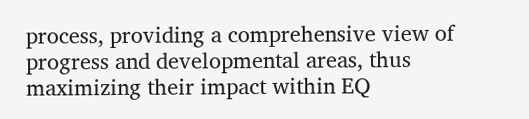process, providing a comprehensive view of progress and developmental areas, thus maximizing their impact within EQ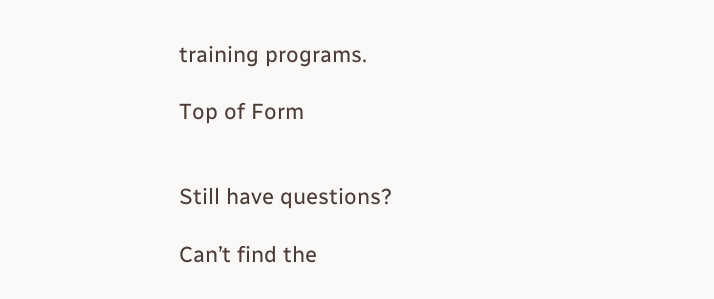training programs.

Top of Form


Still have questions?

Can’t find the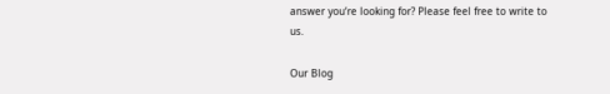answer you’re looking for? Please feel free to write to us.

Our Blog